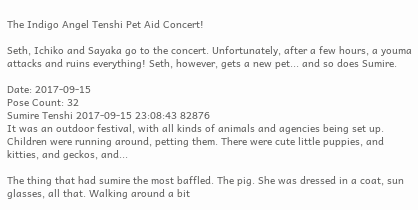The Indigo Angel Tenshi Pet Aid Concert!

Seth, Ichiko and Sayaka go to the concert. Unfortunately, after a few hours, a youma attacks and ruins everything! Seth, however, gets a new pet... and so does Sumire.

Date: 2017-09-15
Pose Count: 32
Sumire Tenshi 2017-09-15 23:08:43 82876
It was an outdoor festival, with all kinds of animals and agencies being set up. Children were running around, petting them. There were cute little puppies, and kitties, and geckos, and...

The thing that had sumire the most baffled. The pig. She was dressed in a coat, sun glasses, all that. Walking around a bit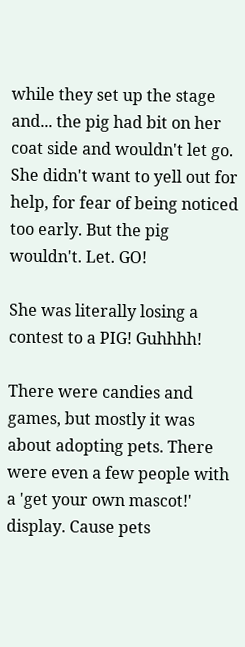while they set up the stage and... the pig had bit on her coat side and wouldn't let go. She didn't want to yell out for help, for fear of being noticed too early. But the pig wouldn't. Let. GO!

She was literally losing a contest to a PIG! Guhhhh!

There were candies and games, but mostly it was about adopting pets. There were even a few people with a 'get your own mascot!' display. Cause pets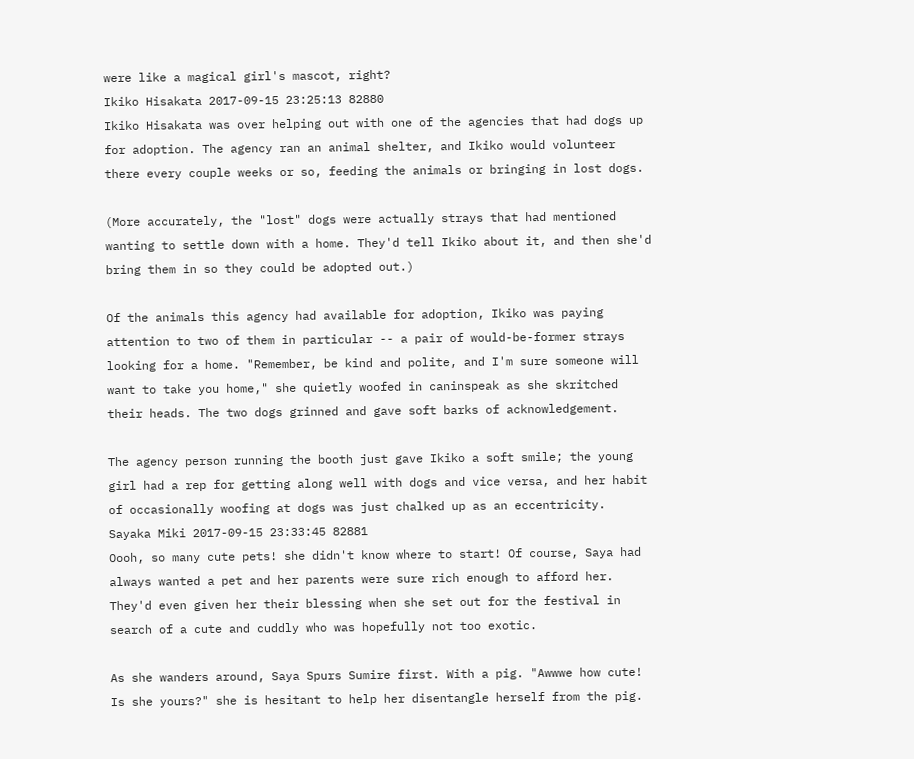were like a magical girl's mascot, right?
Ikiko Hisakata 2017-09-15 23:25:13 82880
Ikiko Hisakata was over helping out with one of the agencies that had dogs up for adoption. The agency ran an animal shelter, and Ikiko would volunteer there every couple weeks or so, feeding the animals or bringing in lost dogs.

(More accurately, the "lost" dogs were actually strays that had mentioned wanting to settle down with a home. They'd tell Ikiko about it, and then she'd bring them in so they could be adopted out.)

Of the animals this agency had available for adoption, Ikiko was paying attention to two of them in particular -- a pair of would-be-former strays looking for a home. "Remember, be kind and polite, and I'm sure someone will want to take you home," she quietly woofed in caninspeak as she skritched their heads. The two dogs grinned and gave soft barks of acknowledgement.

The agency person running the booth just gave Ikiko a soft smile; the young girl had a rep for getting along well with dogs and vice versa, and her habit of occasionally woofing at dogs was just chalked up as an eccentricity.
Sayaka Miki 2017-09-15 23:33:45 82881
Oooh, so many cute pets! she didn't know where to start! Of course, Saya had always wanted a pet and her parents were sure rich enough to afford her. They'd even given her their blessing when she set out for the festival in search of a cute and cuddly who was hopefully not too exotic.

As she wanders around, Saya Spurs Sumire first. With a pig. "Awwwe how cute! Is she yours?" she is hesitant to help her disentangle herself from the pig.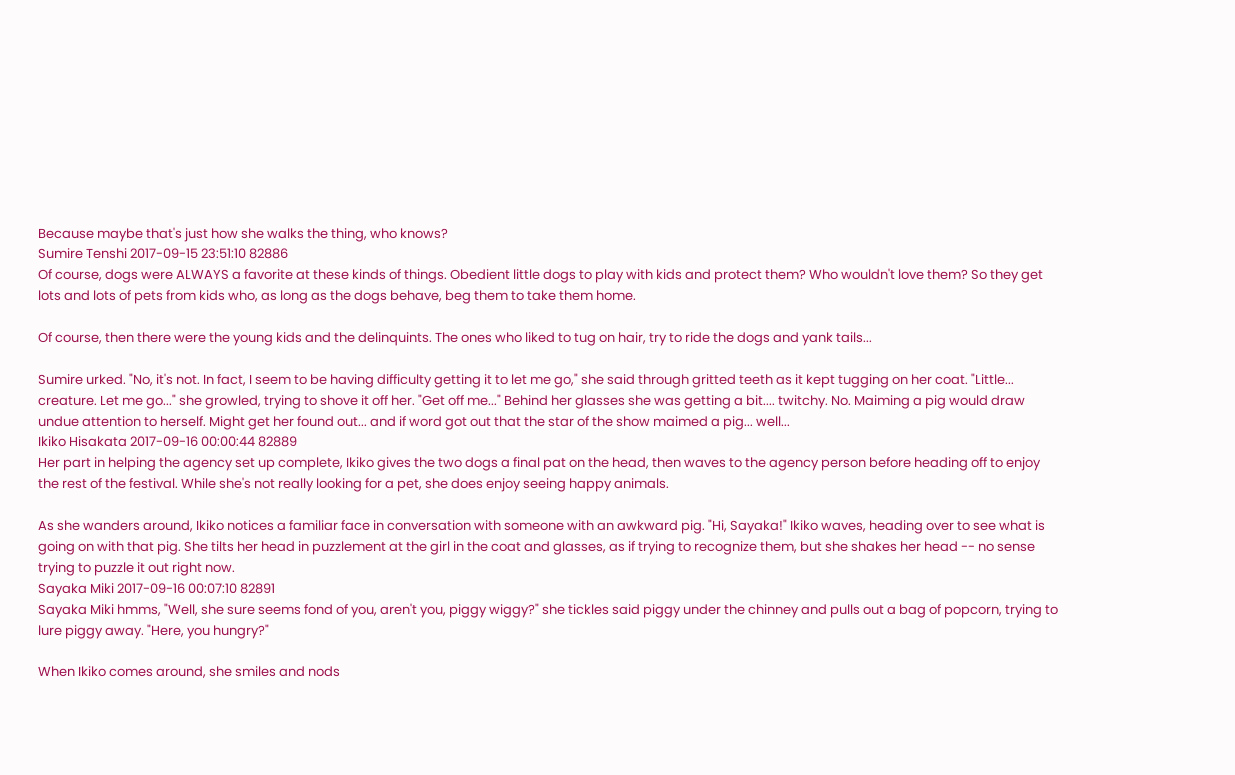Because maybe that's just how she walks the thing, who knows?
Sumire Tenshi 2017-09-15 23:51:10 82886
Of course, dogs were ALWAYS a favorite at these kinds of things. Obedient little dogs to play with kids and protect them? Who wouldn't love them? So they get lots and lots of pets from kids who, as long as the dogs behave, beg them to take them home.

Of course, then there were the young kids and the delinquints. The ones who liked to tug on hair, try to ride the dogs and yank tails...

Sumire urked. "No, it's not. In fact, I seem to be having difficulty getting it to let me go," she said through gritted teeth as it kept tugging on her coat. "Little... creature. Let me go..." she growled, trying to shove it off her. "Get off me..." Behind her glasses she was getting a bit.... twitchy. No. Maiming a pig would draw undue attention to herself. Might get her found out... and if word got out that the star of the show maimed a pig... well...
Ikiko Hisakata 2017-09-16 00:00:44 82889
Her part in helping the agency set up complete, Ikiko gives the two dogs a final pat on the head, then waves to the agency person before heading off to enjoy the rest of the festival. While she's not really looking for a pet, she does enjoy seeing happy animals.

As she wanders around, Ikiko notices a familiar face in conversation with someone with an awkward pig. "Hi, Sayaka!" Ikiko waves, heading over to see what is going on with that pig. She tilts her head in puzzlement at the girl in the coat and glasses, as if trying to recognize them, but she shakes her head -- no sense trying to puzzle it out right now.
Sayaka Miki 2017-09-16 00:07:10 82891
Sayaka Miki hmms, "Well, she sure seems fond of you, aren't you, piggy wiggy?" she tickles said piggy under the chinney and pulls out a bag of popcorn, trying to lure piggy away. "Here, you hungry?"

When Ikiko comes around, she smiles and nods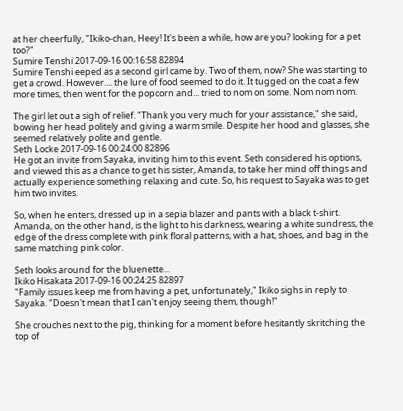at her cheerfully, "Ikiko-chan, Heey! It's been a while, how are you? looking for a pet too?"
Sumire Tenshi 2017-09-16 00:16:58 82894
Sumire Tenshi eeped as a second girl came by. Two of them, now? She was starting to get a crowd. However.... the lure of food seemed to do it. It tugged on the coat a few more times, then went for the popcorn and... tried to nom on some. Nom nom nom.

The girl let out a sigh of relief. "Thank you very much for your assistance," she said, bowing her head politely and giving a warm smile. Despite her hood and glasses, she seemed relatively polite and gentle.
Seth Locke 2017-09-16 00:24:00 82896
He got an invite from Sayaka, inviting him to this event. Seth considered his options, and viewed this as a chance to get his sister, Amanda, to take her mind off things and actually experience something relaxing and cute. So, his request to Sayaka was to get him two invites.

So, when he enters, dressed up in a sepia blazer and pants with a black t-shirt. Amanda, on the other hand, is the light to his darkness, wearing a white sundress, the edge of the dress complete with pink floral patterns, with a hat, shoes, and bag in the same matching pink color.

Seth looks around for the bluenette...
Ikiko Hisakata 2017-09-16 00:24:25 82897
"Family issues keep me from having a pet, unfortunately," Ikiko sighs in reply to Sayaka. "Doesn't mean that I can't enjoy seeing them, though!"

She crouches next to the pig, thinking for a moment before hesitantly skritching the top of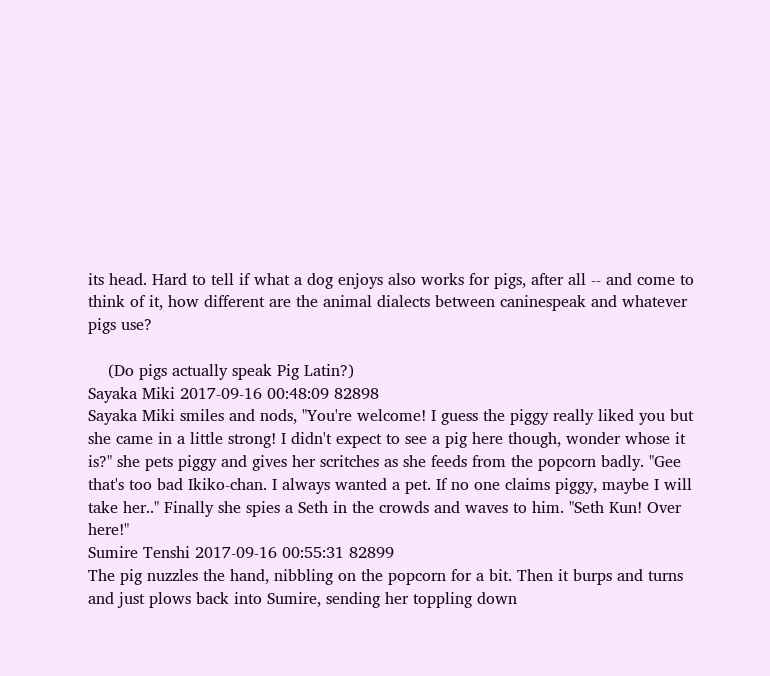its head. Hard to tell if what a dog enjoys also works for pigs, after all -- and come to think of it, how different are the animal dialects between caninespeak and whatever pigs use?

    (Do pigs actually speak Pig Latin?)
Sayaka Miki 2017-09-16 00:48:09 82898
Sayaka Miki smiles and nods, "You're welcome! I guess the piggy really liked you but she came in a little strong! I didn't expect to see a pig here though, wonder whose it is?" she pets piggy and gives her scritches as she feeds from the popcorn badly. "Gee that's too bad Ikiko-chan. I always wanted a pet. If no one claims piggy, maybe I will take her.." Finally she spies a Seth in the crowds and waves to him. "Seth Kun! Over here!"
Sumire Tenshi 2017-09-16 00:55:31 82899
The pig nuzzles the hand, nibbling on the popcorn for a bit. Then it burps and turns and just plows back into Sumire, sending her toppling down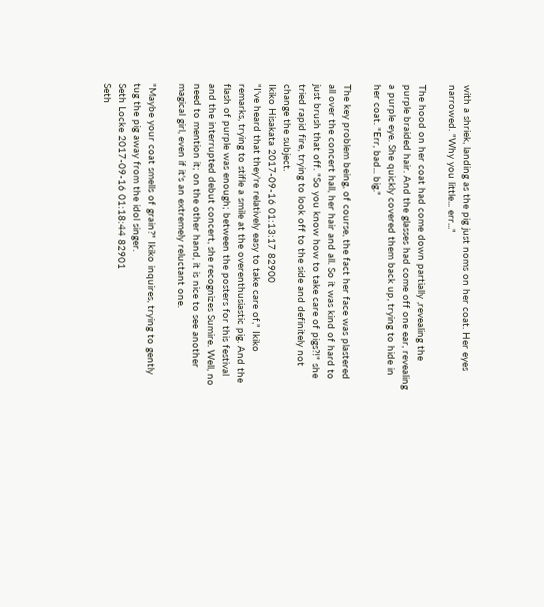with a shriek, landing as the pig just noms on her coat. Her eyes narrowed. "Why you little... err..."

The hood on her coat had come down partially ,revealing the purple braided hair. And the glasses had come off one ear, revealing a purple eye. She quickly covered them back up, trying to hide in her coat. "Err, bad... big."

The key problem being, of course, the fact her face was plastered all over the concert hall, her hair and all. So it was kind of hard to just brush that off. "So you know how to take care of pigs?!" she tried rapid fire, trying to look off to the side and definitely not change the subject.
Ikiko Hisakata 2017-09-16 01:13:17 82900
"I've heard that they're relatively easy to take care of," Ikiko remarks, trying to stifle a smile at the overenthusiastic pig. And the flash of purple was enough; between the posters for this festival and the interrupted debut concert, she recognizes Sumire. Well, no need to mention it; on the other hand, it is nice to see another magical girl, even if it's an extremely reluctant one.

"Maybe your coat smells of grain?" Ikiko inquires, trying to gently tug the pig away from the idol singer.
Seth Locke 2017-09-16 01:18:44 82901
Seth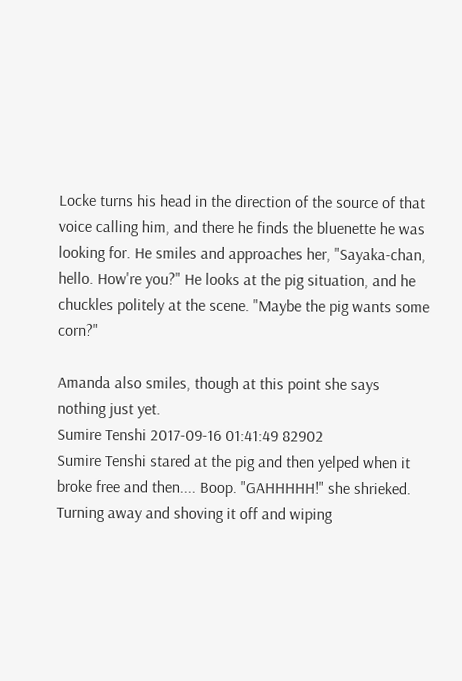Locke turns his head in the direction of the source of that voice calling him, and there he finds the bluenette he was looking for. He smiles and approaches her, "Sayaka-chan, hello. How're you?" He looks at the pig situation, and he chuckles politely at the scene. "Maybe the pig wants some corn?"

Amanda also smiles, though at this point she says nothing just yet.
Sumire Tenshi 2017-09-16 01:41:49 82902
Sumire Tenshi stared at the pig and then yelped when it broke free and then.... Boop. "GAHHHHH!" she shrieked. Turning away and shoving it off and wiping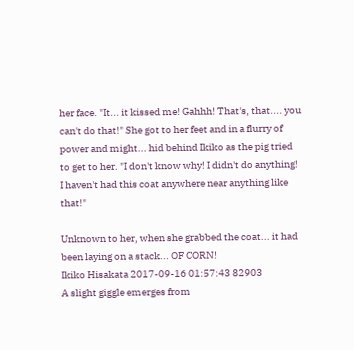her face. "It... it kissed me! Gahhh! That's, that.... you can't do that!" She got to her feet and in a flurry of power and might... hid behind Ikiko as the pig tried to get to her. "I don't know why! I didn't do anything! I haven't had this coat anywhere near anything like that!"

Unknown to her, when she grabbed the coat... it had been laying on a stack... OF CORN!
Ikiko Hisakata 2017-09-16 01:57:43 82903
A slight giggle emerges from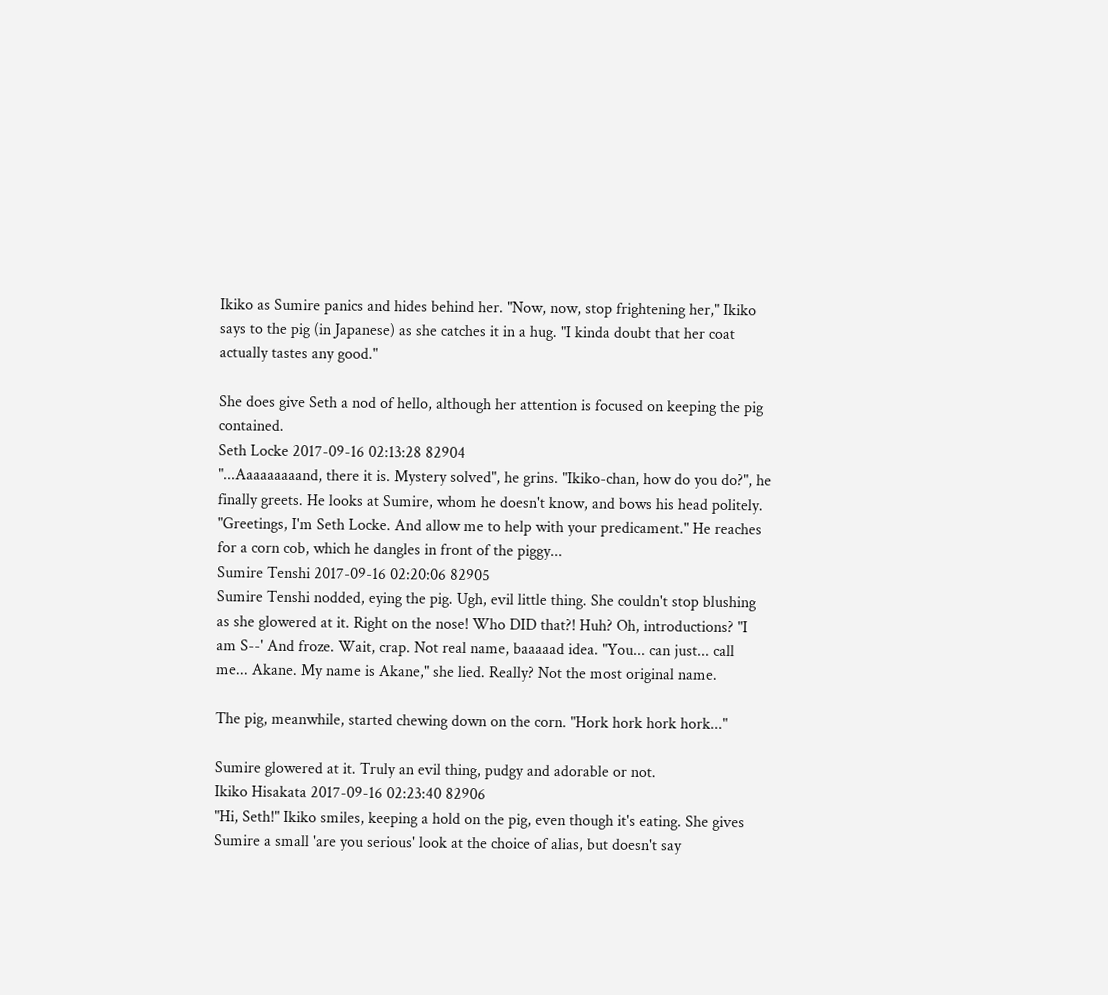Ikiko as Sumire panics and hides behind her. "Now, now, stop frightening her," Ikiko says to the pig (in Japanese) as she catches it in a hug. "I kinda doubt that her coat actually tastes any good."

She does give Seth a nod of hello, although her attention is focused on keeping the pig contained.
Seth Locke 2017-09-16 02:13:28 82904
"...Aaaaaaaaand, there it is. Mystery solved", he grins. "Ikiko-chan, how do you do?", he finally greets. He looks at Sumire, whom he doesn't know, and bows his head politely. "Greetings, I'm Seth Locke. And allow me to help with your predicament." He reaches for a corn cob, which he dangles in front of the piggy...
Sumire Tenshi 2017-09-16 02:20:06 82905
Sumire Tenshi nodded, eying the pig. Ugh, evil little thing. She couldn't stop blushing as she glowered at it. Right on the nose! Who DID that?! Huh? Oh, introductions? "I am S--' And froze. Wait, crap. Not real name, baaaaad idea. "You... can just... call me... Akane. My name is Akane," she lied. Really? Not the most original name.

The pig, meanwhile, started chewing down on the corn. "Hork hork hork hork..."

Sumire glowered at it. Truly an evil thing, pudgy and adorable or not.
Ikiko Hisakata 2017-09-16 02:23:40 82906
"Hi, Seth!" Ikiko smiles, keeping a hold on the pig, even though it's eating. She gives Sumire a small 'are you serious' look at the choice of alias, but doesn't say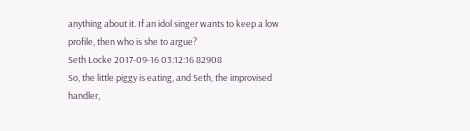anything about it. If an idol singer wants to keep a low profile, then who is she to argue?
Seth Locke 2017-09-16 03:12:16 82908
So, the little piggy is eating, and Seth, the improvised handler,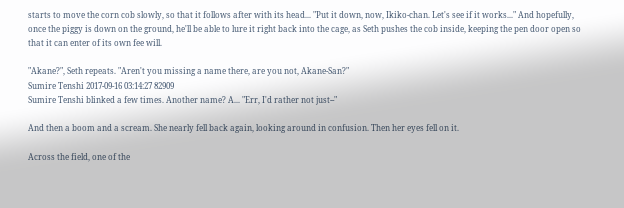starts to move the corn cob slowly, so that it follows after with its head... "Put it down, now, Ikiko-chan. Let's see if it works..." And hopefully, once the piggy is down on the ground, he'll be able to lure it right back into the cage, as Seth pushes the cob inside, keeping the pen door open so that it can enter of its own fee will.

"Akane?", Seth repeats. "Aren't you missing a name there, are you not, Akane-San?"
Sumire Tenshi 2017-09-16 03:14:27 82909
Sumire Tenshi blinked a few times. Another name? A... "Err, I'd rather not just--"

And then a boom and a scream. She nearly fell back again, looking around in confusion. Then her eyes fell on it.

Across the field, one of the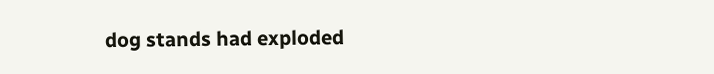dog stands had exploded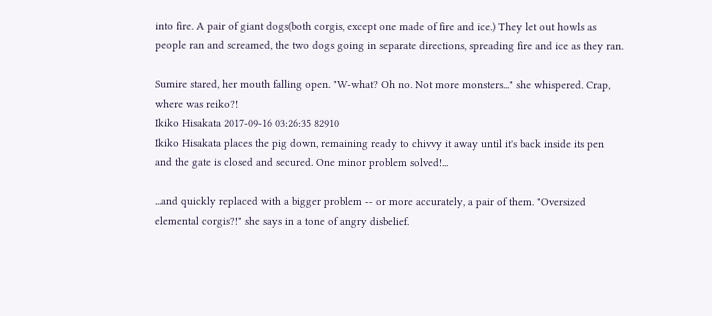into fire. A pair of giant dogs(both corgis, except one made of fire and ice.) They let out howls as people ran and screamed, the two dogs going in separate directions, spreading fire and ice as they ran.

Sumire stared, her mouth falling open. "W-what? Oh no. Not more monsters..." she whispered. Crap, where was reiko?!
Ikiko Hisakata 2017-09-16 03:26:35 82910
Ikiko Hisakata places the pig down, remaining ready to chivvy it away until it's back inside its pen and the gate is closed and secured. One minor problem solved!...

...and quickly replaced with a bigger problem -- or more accurately, a pair of them. "Oversized elemental corgis?!" she says in a tone of angry disbelief.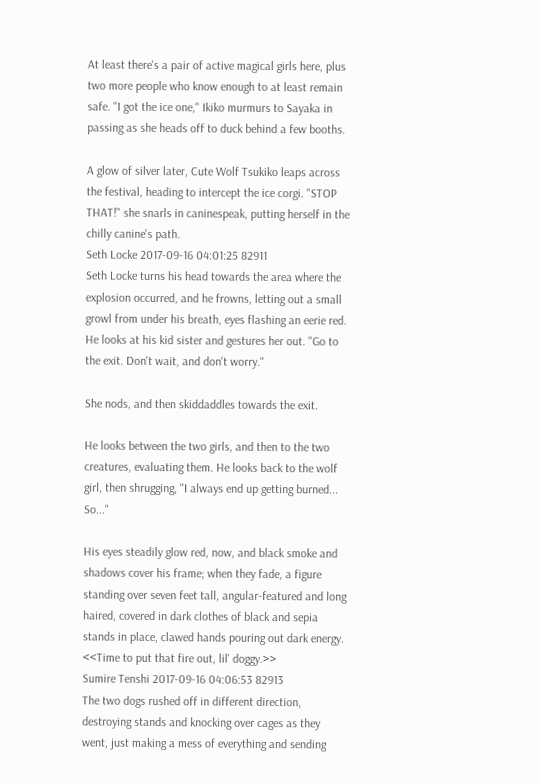At least there's a pair of active magical girls here, plus two more people who know enough to at least remain safe. "I got the ice one," Ikiko murmurs to Sayaka in passing as she heads off to duck behind a few booths.

A glow of silver later, Cute Wolf Tsukiko leaps across the festival, heading to intercept the ice corgi. "STOP THAT!" she snarls in caninespeak, putting herself in the chilly canine's path.
Seth Locke 2017-09-16 04:01:25 82911
Seth Locke turns his head towards the area where the explosion occurred, and he frowns, letting out a small growl from under his breath, eyes flashing an eerie red. He looks at his kid sister and gestures her out. "Go to the exit. Don't wait, and don't worry."

She nods, and then skiddaddles towards the exit.

He looks between the two girls, and then to the two creatures, evaluating them. He looks back to the wolf girl, then shrugging, "I always end up getting burned... So..."

His eyes steadily glow red, now, and black smoke and shadows cover his frame; when they fade, a figure standing over seven feet tall, angular-featured and long haired, covered in dark clothes of black and sepia stands in place, clawed hands pouring out dark energy. <<Time to put that fire out, lil' doggy.>>
Sumire Tenshi 2017-09-16 04:06:53 82913
The two dogs rushed off in different direction, destroying stands and knocking over cages as they went, just making a mess of everything and sending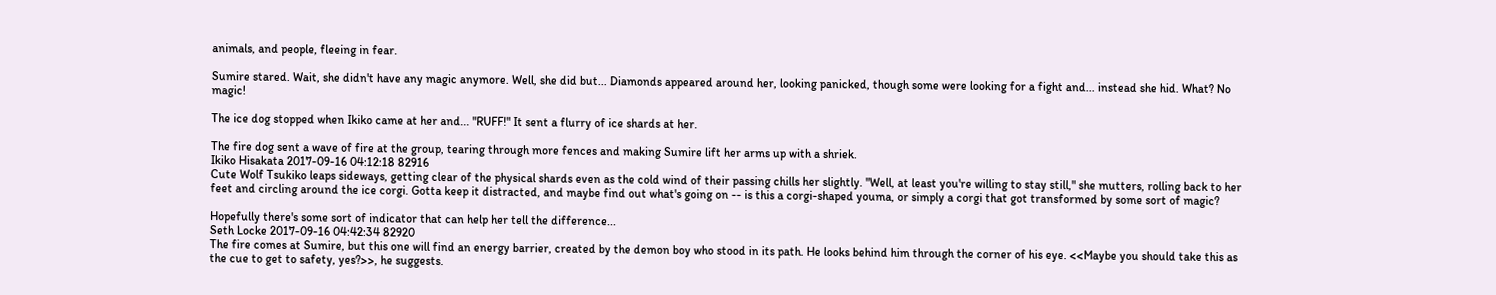animals, and people, fleeing in fear.

Sumire stared. Wait, she didn't have any magic anymore. Well, she did but... Diamonds appeared around her, looking panicked, though some were looking for a fight and... instead she hid. What? No magic!

The ice dog stopped when Ikiko came at her and... "RUFF!" It sent a flurry of ice shards at her.

The fire dog sent a wave of fire at the group, tearing through more fences and making Sumire lift her arms up with a shriek.
Ikiko Hisakata 2017-09-16 04:12:18 82916
Cute Wolf Tsukiko leaps sideways, getting clear of the physical shards even as the cold wind of their passing chills her slightly. "Well, at least you're willing to stay still," she mutters, rolling back to her feet and circling around the ice corgi. Gotta keep it distracted, and maybe find out what's going on -- is this a corgi-shaped youma, or simply a corgi that got transformed by some sort of magic?

Hopefully there's some sort of indicator that can help her tell the difference...
Seth Locke 2017-09-16 04:42:34 82920
The fire comes at Sumire, but this one will find an energy barrier, created by the demon boy who stood in its path. He looks behind him through the corner of his eye. <<Maybe you should take this as the cue to get to safety, yes?>>, he suggests.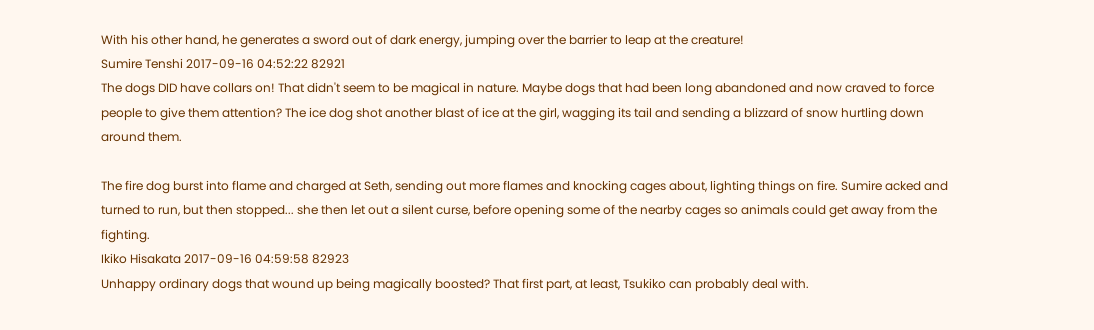With his other hand, he generates a sword out of dark energy, jumping over the barrier to leap at the creature!
Sumire Tenshi 2017-09-16 04:52:22 82921
The dogs DID have collars on! That didn't seem to be magical in nature. Maybe dogs that had been long abandoned and now craved to force people to give them attention? The ice dog shot another blast of ice at the girl, wagging its tail and sending a blizzard of snow hurtling down around them.

The fire dog burst into flame and charged at Seth, sending out more flames and knocking cages about, lighting things on fire. Sumire acked and turned to run, but then stopped... she then let out a silent curse, before opening some of the nearby cages so animals could get away from the fighting.
Ikiko Hisakata 2017-09-16 04:59:58 82923
Unhappy ordinary dogs that wound up being magically boosted? That first part, at least, Tsukiko can probably deal with.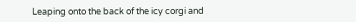Leaping onto the back of the icy corgi and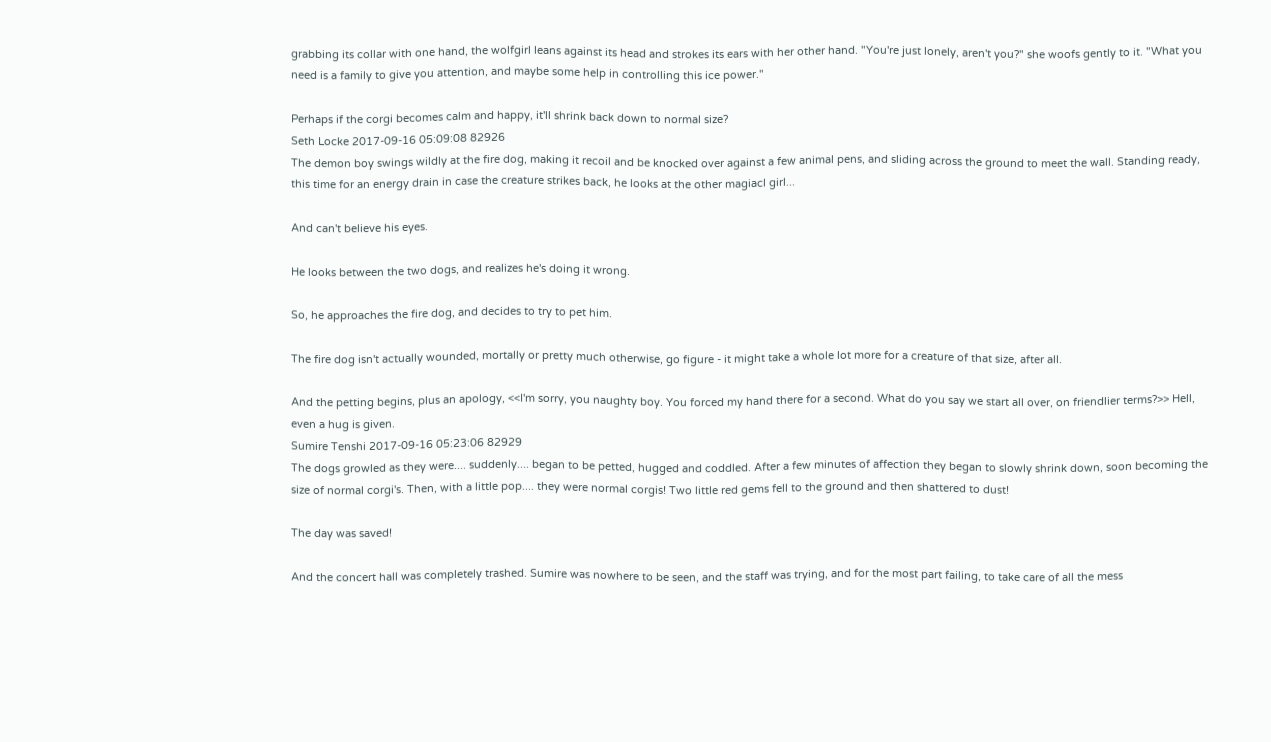grabbing its collar with one hand, the wolfgirl leans against its head and strokes its ears with her other hand. "You're just lonely, aren't you?" she woofs gently to it. "What you need is a family to give you attention, and maybe some help in controlling this ice power."

Perhaps if the corgi becomes calm and happy, it'll shrink back down to normal size?
Seth Locke 2017-09-16 05:09:08 82926
The demon boy swings wildly at the fire dog, making it recoil and be knocked over against a few animal pens, and sliding across the ground to meet the wall. Standing ready, this time for an energy drain in case the creature strikes back, he looks at the other magiacl girl...

And can't believe his eyes.

He looks between the two dogs, and realizes he's doing it wrong.

So, he approaches the fire dog, and decides to try to pet him.

The fire dog isn't actually wounded, mortally or pretty much otherwise, go figure - it might take a whole lot more for a creature of that size, after all.

And the petting begins, plus an apology, <<I'm sorry, you naughty boy. You forced my hand there for a second. What do you say we start all over, on friendlier terms?>> Hell, even a hug is given.
Sumire Tenshi 2017-09-16 05:23:06 82929
The dogs growled as they were.... suddenly.... began to be petted, hugged and coddled. After a few minutes of affection they began to slowly shrink down, soon becoming the size of normal corgi's. Then, with a little pop.... they were normal corgis! Two little red gems fell to the ground and then shattered to dust!

The day was saved!

And the concert hall was completely trashed. Sumire was nowhere to be seen, and the staff was trying, and for the most part failing, to take care of all the mess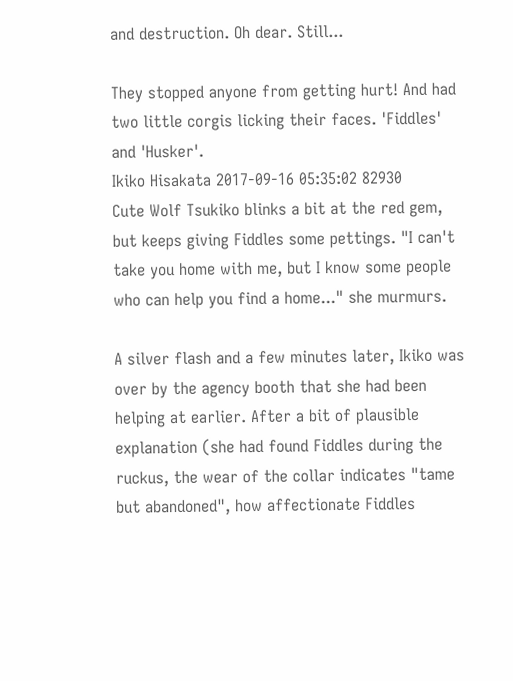and destruction. Oh dear. Still...

They stopped anyone from getting hurt! And had two little corgis licking their faces. 'Fiddles' and 'Husker'.
Ikiko Hisakata 2017-09-16 05:35:02 82930
Cute Wolf Tsukiko blinks a bit at the red gem, but keeps giving Fiddles some pettings. "I can't take you home with me, but I know some people who can help you find a home..." she murmurs.

A silver flash and a few minutes later, Ikiko was over by the agency booth that she had been helping at earlier. After a bit of plausible explanation (she had found Fiddles during the ruckus, the wear of the collar indicates "tame but abandoned", how affectionate Fiddles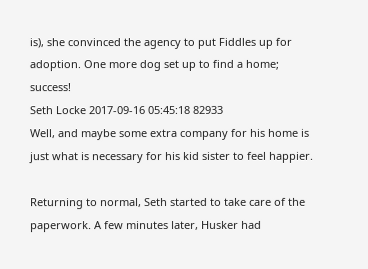is), she convinced the agency to put Fiddles up for adoption. One more dog set up to find a home; success!
Seth Locke 2017-09-16 05:45:18 82933
Well, and maybe some extra company for his home is just what is necessary for his kid sister to feel happier.

Returning to normal, Seth started to take care of the paperwork. A few minutes later, Husker had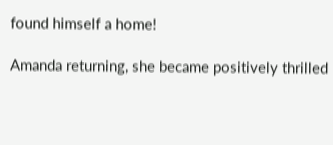found himself a home!

Amanda returning, she became positively thrilled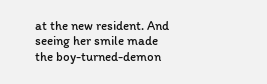at the new resident. And seeing her smile made the boy-turned-demon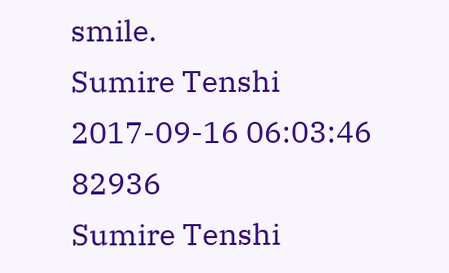smile.
Sumire Tenshi 2017-09-16 06:03:46 82936
Sumire Tenshi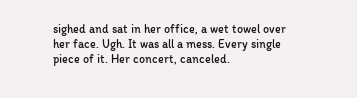sighed and sat in her office, a wet towel over her face. Ugh. It was all a mess. Every single piece of it. Her concert, canceled.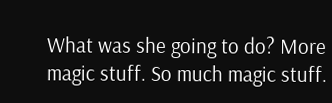What was she going to do? More magic stuff. So much magic stuff.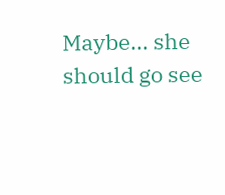Maybe... she should go see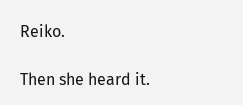Reiko.

Then she heard it.